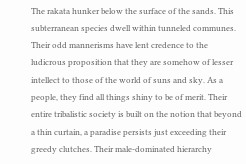The rakata hunker below the surface of the sands. This subterranean species dwell within tunneled communes. Their odd mannerisms have lent credence to the ludicrous proposition that they are somehow of lesser intellect to those of the world of suns and sky. As a people, they find all things shiny to be of merit. Their entire tribalistic society is built on the notion that beyond a thin curtain, a paradise persists just exceeding their greedy clutches. Their male-dominated hierarchy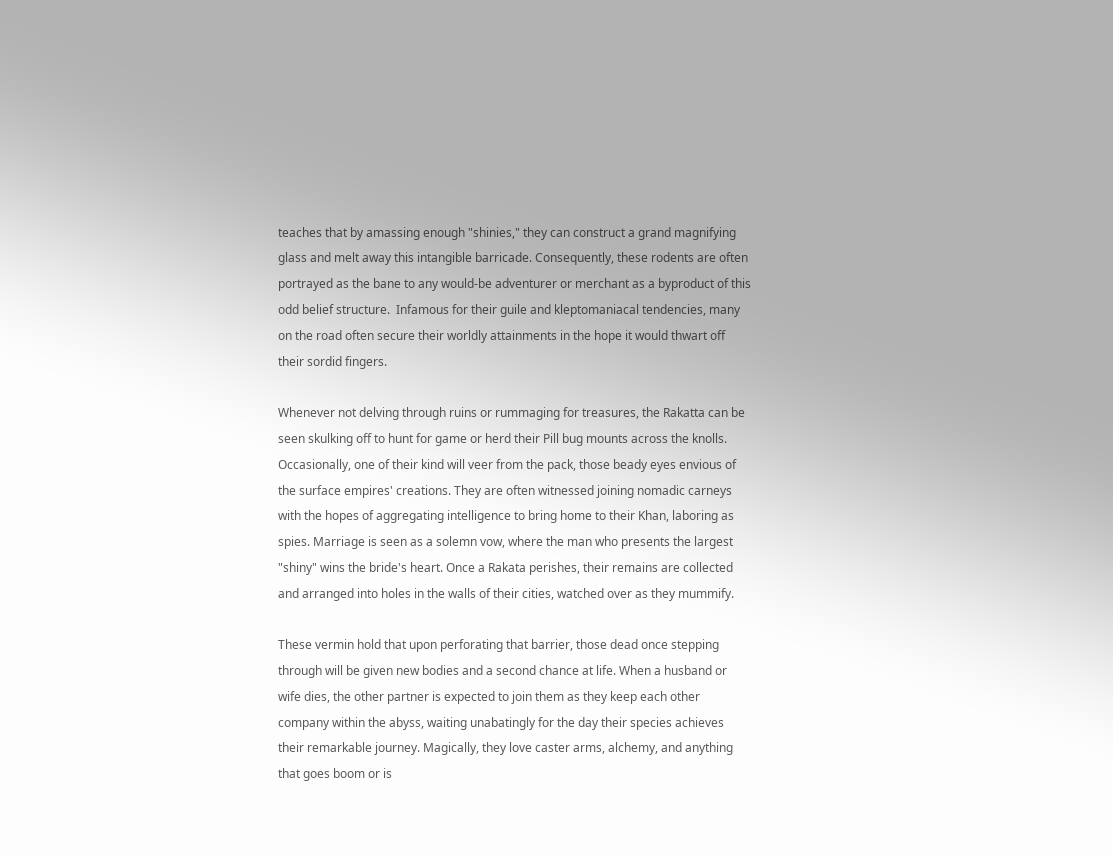teaches that by amassing enough "shinies," they can construct a grand magnifying glass and melt away this intangible barricade. Consequently, these rodents are often portrayed as the bane to any would-be adventurer or merchant as a byproduct of this odd belief structure.  Infamous for their guile and kleptomaniacal tendencies, many on the road often secure their worldly attainments in the hope it would thwart off their sordid fingers.

Whenever not delving through ruins or rummaging for treasures, the Rakatta can be seen skulking off to hunt for game or herd their Pill bug mounts across the knolls. Occasionally, one of their kind will veer from the pack, those beady eyes envious of the surface empires' creations. They are often witnessed joining nomadic carneys with the hopes of aggregating intelligence to bring home to their Khan, laboring as spies. Marriage is seen as a solemn vow, where the man who presents the largest "shiny" wins the bride's heart. Once a Rakata perishes, their remains are collected and arranged into holes in the walls of their cities, watched over as they mummify.

These vermin hold that upon perforating that barrier, those dead once stepping through will be given new bodies and a second chance at life. When a husband or wife dies, the other partner is expected to join them as they keep each other company within the abyss, waiting unabatingly for the day their species achieves their remarkable journey. Magically, they love caster arms, alchemy, and anything that goes boom or is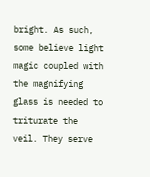bright. As such, some believe light magic coupled with the magnifying glass is needed to triturate the veil. They serve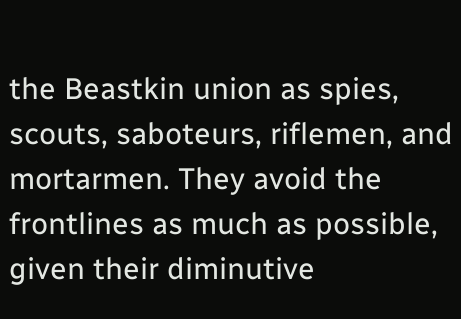the Beastkin union as spies, scouts, saboteurs, riflemen, and mortarmen. They avoid the frontlines as much as possible, given their diminutive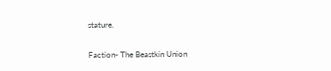stature.

Faction- The Beastkin Union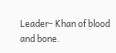Leader- Khan of blood and bone.